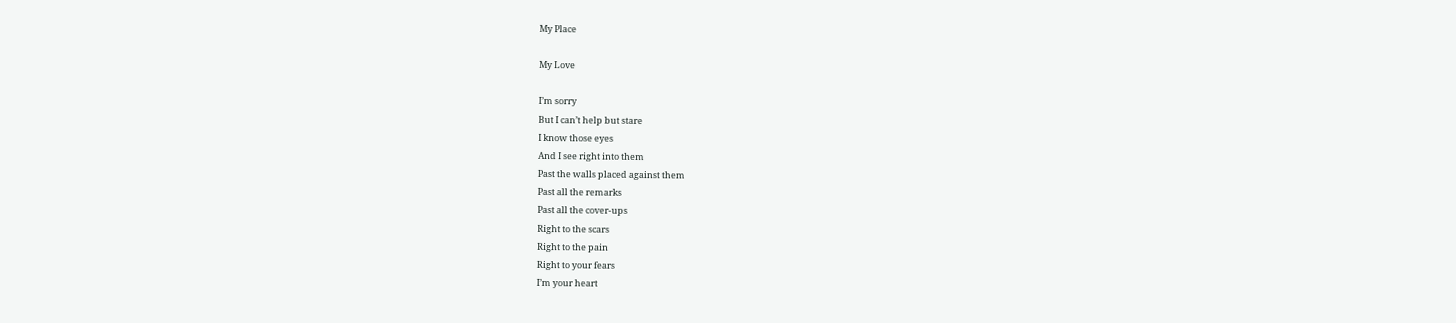My Place

My Love

I’m sorry
But I can’t help but stare
I know those eyes
And I see right into them
Past the walls placed against them
Past all the remarks
Past all the cover-ups
Right to the scars
Right to the pain
Right to your fears
I’m your heart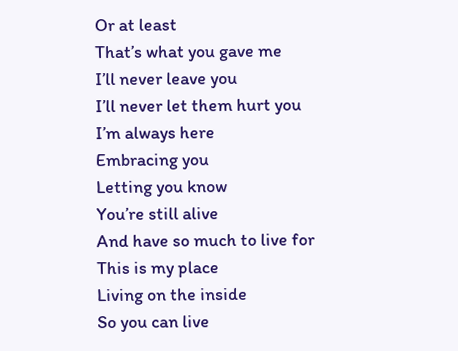Or at least
That’s what you gave me
I’ll never leave you
I’ll never let them hurt you
I’m always here
Embracing you
Letting you know
You’re still alive
And have so much to live for
This is my place
Living on the inside
So you can live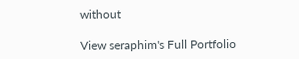without

View seraphim's Full Portfolio